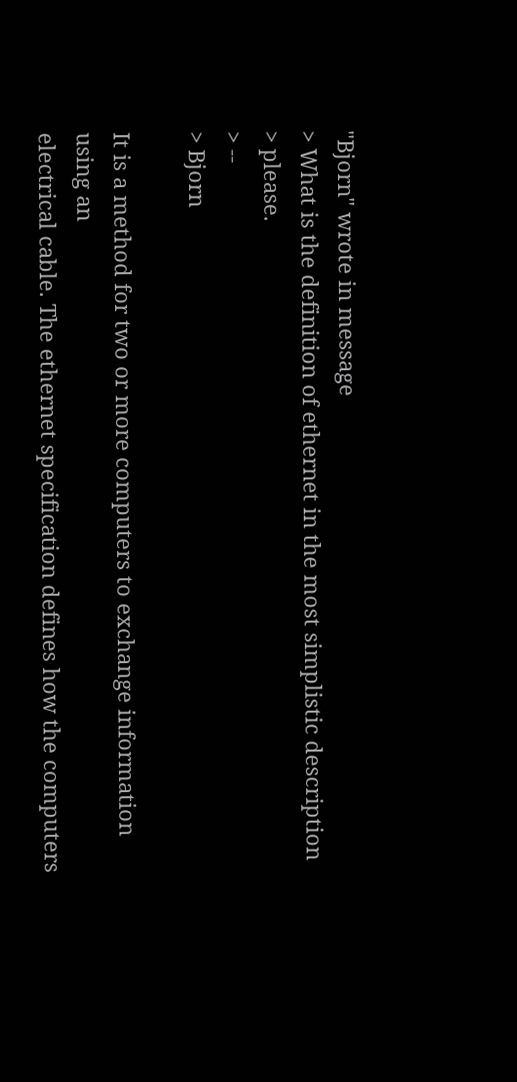"Bjorn" wrote in message
> What is the definition of ethernet in the most simplistic description
> please.
> --
> Bjorn

It is a method for two or more computers to exchange information using an
electrical cable. The ethernet specification defines how the computers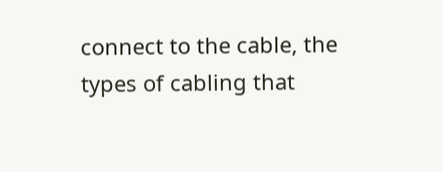connect to the cable, the types of cabling that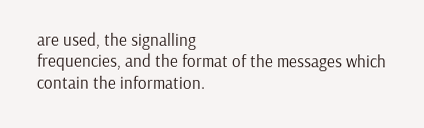are used, the signalling
frequencies, and the format of the messages which contain the information.